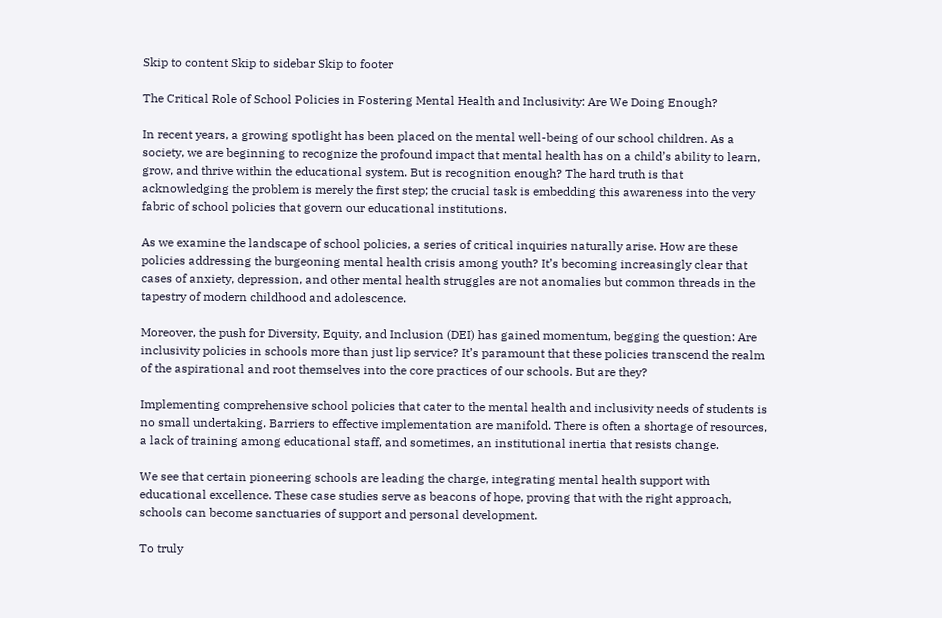Skip to content Skip to sidebar Skip to footer

The Critical Role of School Policies in Fostering Mental Health and Inclusivity: Are We Doing Enough?

In recent years, a growing spotlight has been placed on the mental well-being of our school children. As a society, we are beginning to recognize the profound impact that mental health has on a child’s ability to learn, grow, and thrive within the educational system. But is recognition enough? The hard truth is that acknowledging the problem is merely the first step; the crucial task is embedding this awareness into the very fabric of school policies that govern our educational institutions.

As we examine the landscape of school policies, a series of critical inquiries naturally arise. How are these policies addressing the burgeoning mental health crisis among youth? It’s becoming increasingly clear that cases of anxiety, depression, and other mental health struggles are not anomalies but common threads in the tapestry of modern childhood and adolescence.

Moreover, the push for Diversity, Equity, and Inclusion (DEI) has gained momentum, begging the question: Are inclusivity policies in schools more than just lip service? It’s paramount that these policies transcend the realm of the aspirational and root themselves into the core practices of our schools. But are they?

Implementing comprehensive school policies that cater to the mental health and inclusivity needs of students is no small undertaking. Barriers to effective implementation are manifold. There is often a shortage of resources, a lack of training among educational staff, and sometimes, an institutional inertia that resists change.

We see that certain pioneering schools are leading the charge, integrating mental health support with educational excellence. These case studies serve as beacons of hope, proving that with the right approach, schools can become sanctuaries of support and personal development.

To truly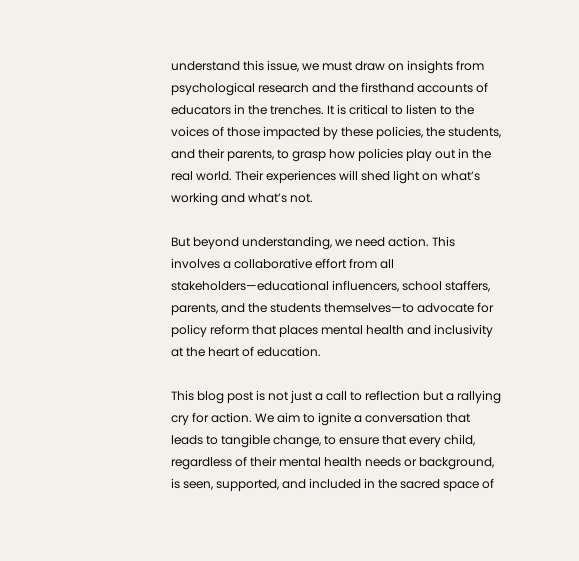understand this issue, we must draw on insights from psychological research and the firsthand accounts of educators in the trenches. It is critical to listen to the voices of those impacted by these policies, the students, and their parents, to grasp how policies play out in the real world. Their experiences will shed light on what’s working and what’s not.

But beyond understanding, we need action. This involves a collaborative effort from all stakeholders—educational influencers, school staffers, parents, and the students themselves—to advocate for policy reform that places mental health and inclusivity at the heart of education.

This blog post is not just a call to reflection but a rallying cry for action. We aim to ignite a conversation that leads to tangible change, to ensure that every child, regardless of their mental health needs or background, is seen, supported, and included in the sacred space of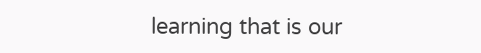learning that is our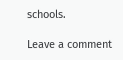schools.

Leave a comment